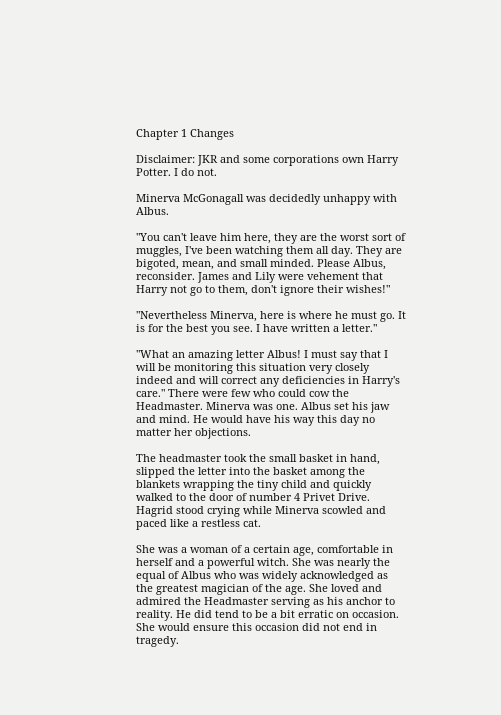Chapter 1 Changes

Disclaimer: JKR and some corporations own Harry Potter. I do not.

Minerva McGonagall was decidedly unhappy with Albus.

"You can't leave him here, they are the worst sort of muggles, I've been watching them all day. They are bigoted, mean, and small minded. Please Albus, reconsider. James and Lily were vehement that Harry not go to them, don't ignore their wishes!"

"Nevertheless Minerva, here is where he must go. It is for the best you see. I have written a letter."

"What an amazing letter Albus! I must say that I will be monitoring this situation very closely indeed and will correct any deficiencies in Harry's care." There were few who could cow the Headmaster. Minerva was one. Albus set his jaw and mind. He would have his way this day no matter her objections.

The headmaster took the small basket in hand, slipped the letter into the basket among the blankets wrapping the tiny child and quickly walked to the door of number 4 Privet Drive. Hagrid stood crying while Minerva scowled and paced like a restless cat.

She was a woman of a certain age, comfortable in herself and a powerful witch. She was nearly the equal of Albus who was widely acknowledged as the greatest magician of the age. She loved and admired the Headmaster serving as his anchor to reality. He did tend to be a bit erratic on occasion. She would ensure this occasion did not end in tragedy.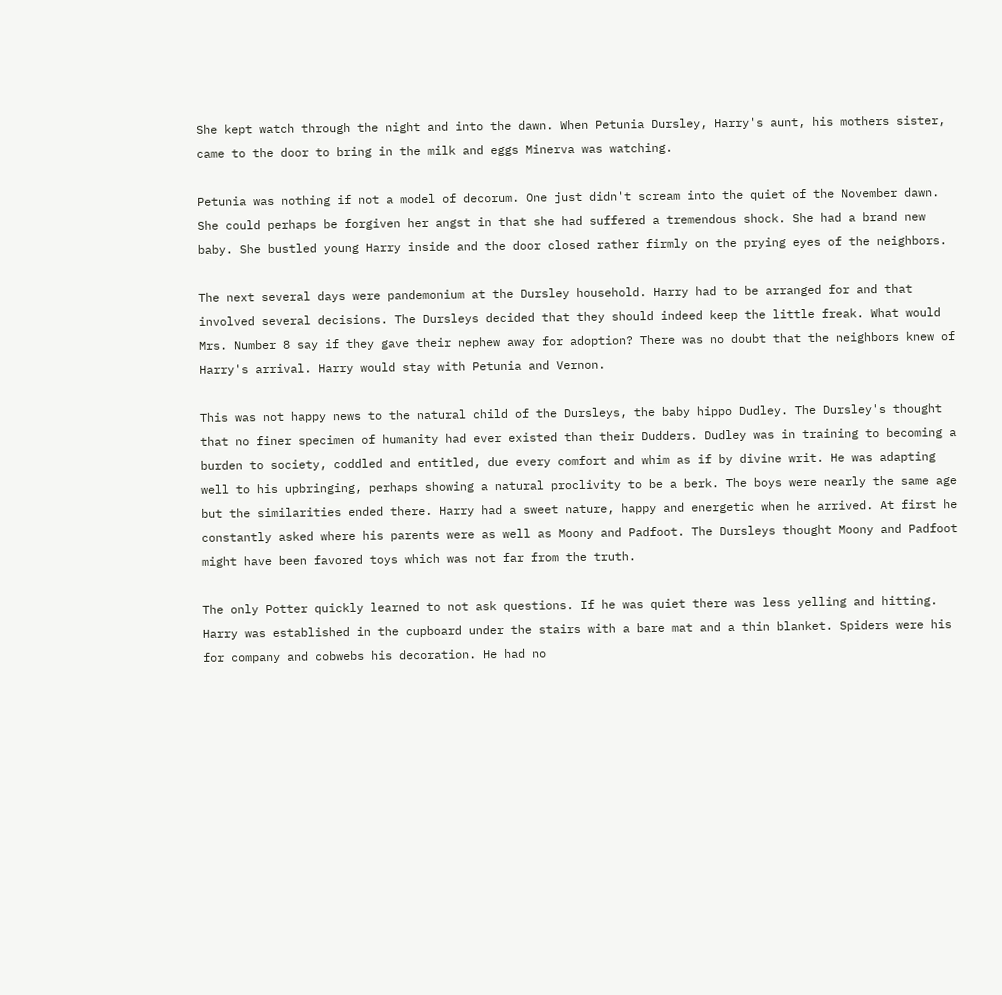She kept watch through the night and into the dawn. When Petunia Dursley, Harry's aunt, his mothers sister, came to the door to bring in the milk and eggs Minerva was watching.

Petunia was nothing if not a model of decorum. One just didn't scream into the quiet of the November dawn. She could perhaps be forgiven her angst in that she had suffered a tremendous shock. She had a brand new baby. She bustled young Harry inside and the door closed rather firmly on the prying eyes of the neighbors.

The next several days were pandemonium at the Dursley household. Harry had to be arranged for and that involved several decisions. The Dursleys decided that they should indeed keep the little freak. What would Mrs. Number 8 say if they gave their nephew away for adoption? There was no doubt that the neighbors knew of Harry's arrival. Harry would stay with Petunia and Vernon.

This was not happy news to the natural child of the Dursleys, the baby hippo Dudley. The Dursley's thought that no finer specimen of humanity had ever existed than their Dudders. Dudley was in training to becoming a burden to society, coddled and entitled, due every comfort and whim as if by divine writ. He was adapting well to his upbringing, perhaps showing a natural proclivity to be a berk. The boys were nearly the same age but the similarities ended there. Harry had a sweet nature, happy and energetic when he arrived. At first he constantly asked where his parents were as well as Moony and Padfoot. The Dursleys thought Moony and Padfoot might have been favored toys which was not far from the truth.

The only Potter quickly learned to not ask questions. If he was quiet there was less yelling and hitting. Harry was established in the cupboard under the stairs with a bare mat and a thin blanket. Spiders were his for company and cobwebs his decoration. He had no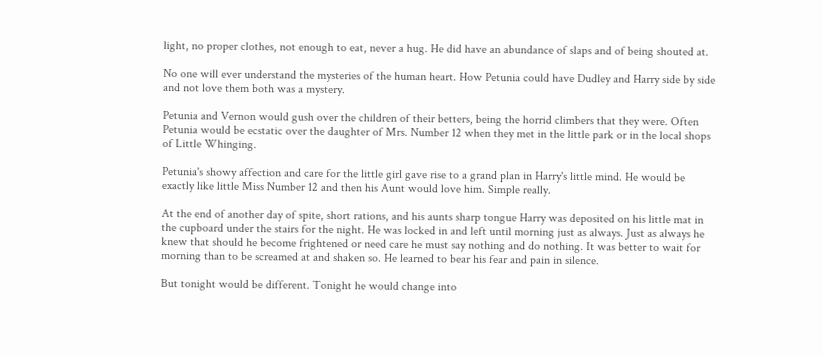light, no proper clothes, not enough to eat, never a hug. He did have an abundance of slaps and of being shouted at.

No one will ever understand the mysteries of the human heart. How Petunia could have Dudley and Harry side by side and not love them both was a mystery.

Petunia and Vernon would gush over the children of their betters, being the horrid climbers that they were. Often Petunia would be ecstatic over the daughter of Mrs. Number 12 when they met in the little park or in the local shops of Little Whinging.

Petunia's showy affection and care for the little girl gave rise to a grand plan in Harry's little mind. He would be exactly like little Miss Number 12 and then his Aunt would love him. Simple really.

At the end of another day of spite, short rations, and his aunts sharp tongue Harry was deposited on his little mat in the cupboard under the stairs for the night. He was locked in and left until morning just as always. Just as always he knew that should he become frightened or need care he must say nothing and do nothing. It was better to wait for morning than to be screamed at and shaken so. He learned to bear his fear and pain in silence.

But tonight would be different. Tonight he would change into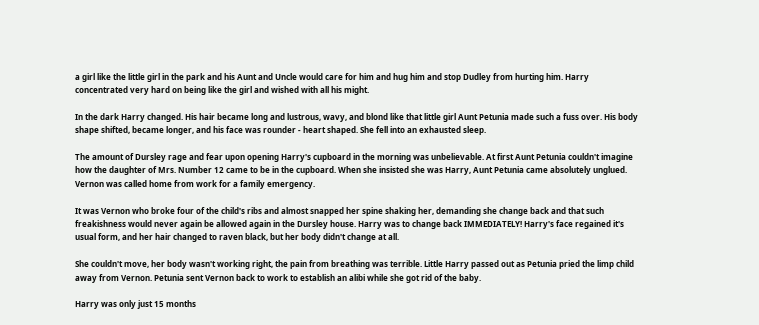a girl like the little girl in the park and his Aunt and Uncle would care for him and hug him and stop Dudley from hurting him. Harry concentrated very hard on being like the girl and wished with all his might.

In the dark Harry changed. His hair became long and lustrous, wavy, and blond like that little girl Aunt Petunia made such a fuss over. His body shape shifted, became longer, and his face was rounder - heart shaped. She fell into an exhausted sleep.

The amount of Dursley rage and fear upon opening Harry's cupboard in the morning was unbelievable. At first Aunt Petunia couldn't imagine how the daughter of Mrs. Number 12 came to be in the cupboard. When she insisted she was Harry, Aunt Petunia came absolutely unglued. Vernon was called home from work for a family emergency.

It was Vernon who broke four of the child's ribs and almost snapped her spine shaking her, demanding she change back and that such freakishness would never again be allowed again in the Dursley house. Harry was to change back IMMEDIATELY! Harry's face regained it's usual form, and her hair changed to raven black, but her body didn't change at all.

She couldn't move, her body wasn't working right, the pain from breathing was terrible. Little Harry passed out as Petunia pried the limp child away from Vernon. Petunia sent Vernon back to work to establish an alibi while she got rid of the baby.

Harry was only just 15 months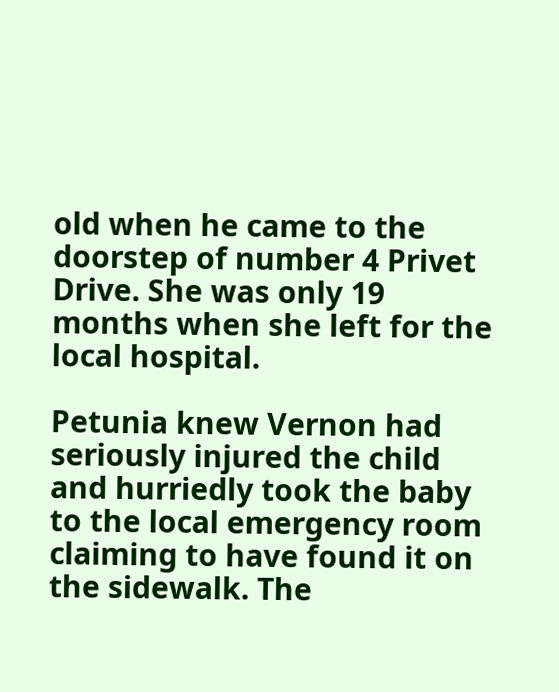old when he came to the doorstep of number 4 Privet Drive. She was only 19 months when she left for the local hospital.

Petunia knew Vernon had seriously injured the child and hurriedly took the baby to the local emergency room claiming to have found it on the sidewalk. The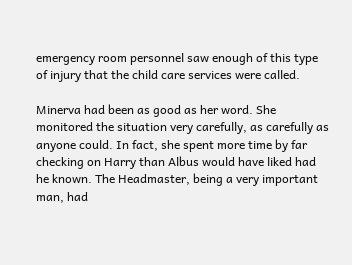emergency room personnel saw enough of this type of injury that the child care services were called.

Minerva had been as good as her word. She monitored the situation very carefully, as carefully as anyone could. In fact, she spent more time by far checking on Harry than Albus would have liked had he known. The Headmaster, being a very important man, had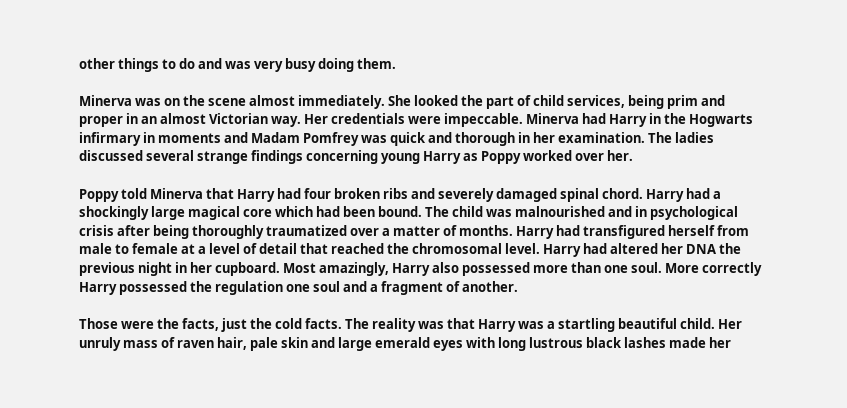other things to do and was very busy doing them.

Minerva was on the scene almost immediately. She looked the part of child services, being prim and proper in an almost Victorian way. Her credentials were impeccable. Minerva had Harry in the Hogwarts infirmary in moments and Madam Pomfrey was quick and thorough in her examination. The ladies discussed several strange findings concerning young Harry as Poppy worked over her.

Poppy told Minerva that Harry had four broken ribs and severely damaged spinal chord. Harry had a shockingly large magical core which had been bound. The child was malnourished and in psychological crisis after being thoroughly traumatized over a matter of months. Harry had transfigured herself from male to female at a level of detail that reached the chromosomal level. Harry had altered her DNA the previous night in her cupboard. Most amazingly, Harry also possessed more than one soul. More correctly Harry possessed the regulation one soul and a fragment of another.

Those were the facts, just the cold facts. The reality was that Harry was a startling beautiful child. Her unruly mass of raven hair, pale skin and large emerald eyes with long lustrous black lashes made her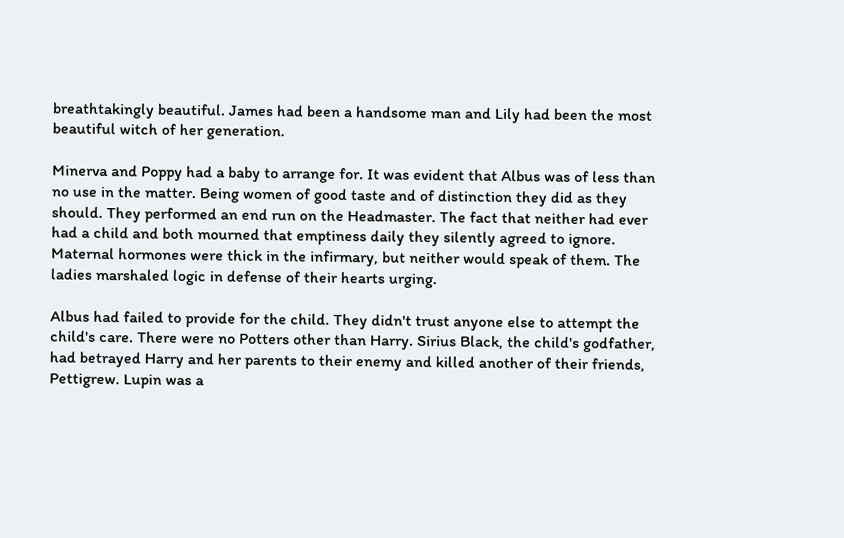breathtakingly beautiful. James had been a handsome man and Lily had been the most beautiful witch of her generation.

Minerva and Poppy had a baby to arrange for. It was evident that Albus was of less than no use in the matter. Being women of good taste and of distinction they did as they should. They performed an end run on the Headmaster. The fact that neither had ever had a child and both mourned that emptiness daily they silently agreed to ignore. Maternal hormones were thick in the infirmary, but neither would speak of them. The ladies marshaled logic in defense of their hearts urging.

Albus had failed to provide for the child. They didn't trust anyone else to attempt the child's care. There were no Potters other than Harry. Sirius Black, the child's godfather, had betrayed Harry and her parents to their enemy and killed another of their friends, Pettigrew. Lupin was a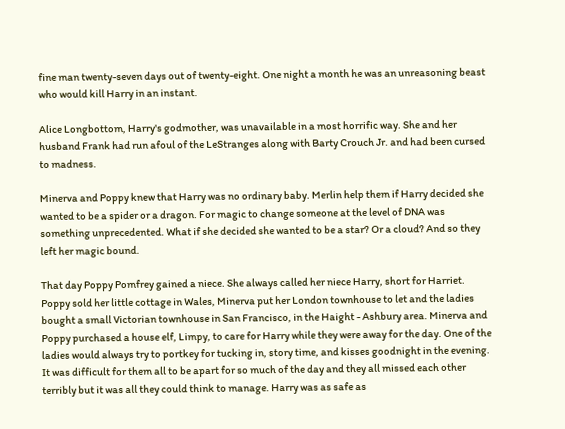fine man twenty-seven days out of twenty-eight. One night a month he was an unreasoning beast who would kill Harry in an instant.

Alice Longbottom, Harry's godmother, was unavailable in a most horrific way. She and her husband Frank had run afoul of the LeStranges along with Barty Crouch Jr. and had been cursed to madness.

Minerva and Poppy knew that Harry was no ordinary baby. Merlin help them if Harry decided she wanted to be a spider or a dragon. For magic to change someone at the level of DNA was something unprecedented. What if she decided she wanted to be a star? Or a cloud? And so they left her magic bound.

That day Poppy Pomfrey gained a niece. She always called her niece Harry, short for Harriet. Poppy sold her little cottage in Wales, Minerva put her London townhouse to let and the ladies bought a small Victorian townhouse in San Francisco, in the Haight - Ashbury area. Minerva and Poppy purchased a house elf, Limpy, to care for Harry while they were away for the day. One of the ladies would always try to portkey for tucking in, story time, and kisses goodnight in the evening. It was difficult for them all to be apart for so much of the day and they all missed each other terribly but it was all they could think to manage. Harry was as safe as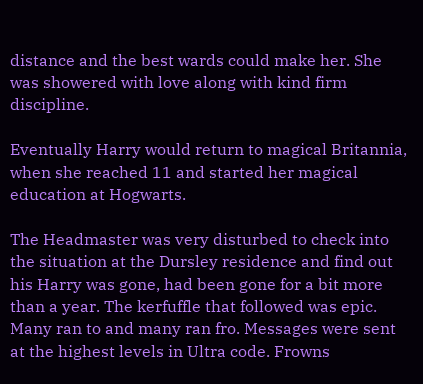distance and the best wards could make her. She was showered with love along with kind firm discipline.

Eventually Harry would return to magical Britannia, when she reached 11 and started her magical education at Hogwarts.

The Headmaster was very disturbed to check into the situation at the Dursley residence and find out his Harry was gone, had been gone for a bit more than a year. The kerfuffle that followed was epic. Many ran to and many ran fro. Messages were sent at the highest levels in Ultra code. Frowns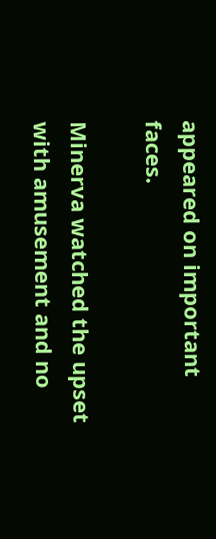appeared on important faces.

Minerva watched the upset with amusement and no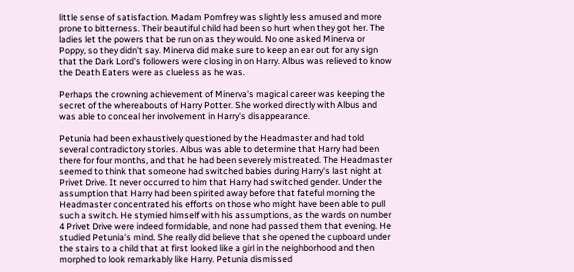little sense of satisfaction. Madam Pomfrey was slightly less amused and more prone to bitterness. Their beautiful child had been so hurt when they got her. The ladies let the powers that be run on as they would. No one asked Minerva or Poppy, so they didn't say. Minerva did make sure to keep an ear out for any sign that the Dark Lord's followers were closing in on Harry. Albus was relieved to know the Death Eaters were as clueless as he was.

Perhaps the crowning achievement of Minerva's magical career was keeping the secret of the whereabouts of Harry Potter. She worked directly with Albus and was able to conceal her involvement in Harry's disappearance.

Petunia had been exhaustively questioned by the Headmaster and had told several contradictory stories. Albus was able to determine that Harry had been there for four months, and that he had been severely mistreated. The Headmaster seemed to think that someone had switched babies during Harry's last night at Privet Drive. It never occurred to him that Harry had switched gender. Under the assumption that Harry had been spirited away before that fateful morning the Headmaster concentrated his efforts on those who might have been able to pull such a switch. He stymied himself with his assumptions, as the wards on number 4 Privet Drive were indeed formidable, and none had passed them that evening. He studied Petunia's mind. She really did believe that she opened the cupboard under the stairs to a child that at first looked like a girl in the neighborhood and then morphed to look remarkably like Harry. Petunia dismissed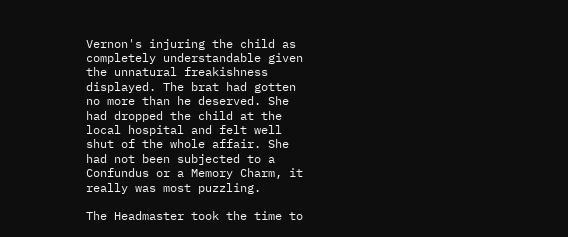Vernon's injuring the child as completely understandable given the unnatural freakishness displayed. The brat had gotten no more than he deserved. She had dropped the child at the local hospital and felt well shut of the whole affair. She had not been subjected to a Confundus or a Memory Charm, it really was most puzzling.

The Headmaster took the time to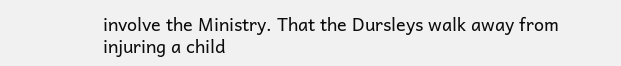involve the Ministry. That the Dursleys walk away from injuring a child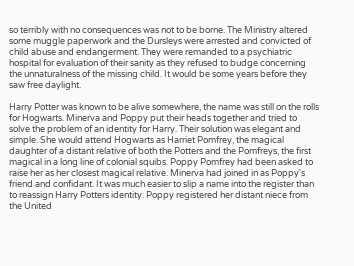so terribly with no consequences was not to be borne. The Ministry altered some muggle paperwork and the Dursleys were arrested and convicted of child abuse and endangerment. They were remanded to a psychiatric hospital for evaluation of their sanity as they refused to budge concerning the unnaturalness of the missing child. It would be some years before they saw free daylight.

Harry Potter was known to be alive somewhere, the name was still on the rolls for Hogwarts. Minerva and Poppy put their heads together and tried to solve the problem of an identity for Harry. Their solution was elegant and simple. She would attend Hogwarts as Harriet Pomfrey, the magical daughter of a distant relative of both the Potters and the Pomfreys, the first magical in a long line of colonial squibs. Poppy Pomfrey had been asked to raise her as her closest magical relative. Minerva had joined in as Poppy's friend and confidant. It was much easier to slip a name into the register than to reassign Harry Potters identity. Poppy registered her distant niece from the United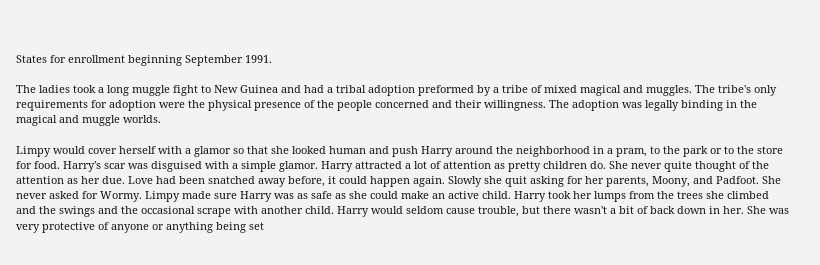States for enrollment beginning September 1991.

The ladies took a long muggle fight to New Guinea and had a tribal adoption preformed by a tribe of mixed magical and muggles. The tribe's only requirements for adoption were the physical presence of the people concerned and their willingness. The adoption was legally binding in the magical and muggle worlds.

Limpy would cover herself with a glamor so that she looked human and push Harry around the neighborhood in a pram, to the park or to the store for food. Harry's scar was disguised with a simple glamor. Harry attracted a lot of attention as pretty children do. She never quite thought of the attention as her due. Love had been snatched away before, it could happen again. Slowly she quit asking for her parents, Moony, and Padfoot. She never asked for Wormy. Limpy made sure Harry was as safe as she could make an active child. Harry took her lumps from the trees she climbed and the swings and the occasional scrape with another child. Harry would seldom cause trouble, but there wasn't a bit of back down in her. She was very protective of anyone or anything being set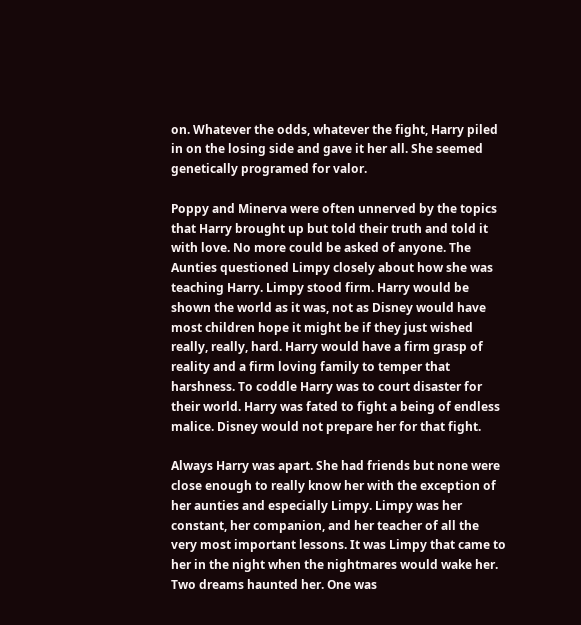on. Whatever the odds, whatever the fight, Harry piled in on the losing side and gave it her all. She seemed genetically programed for valor.

Poppy and Minerva were often unnerved by the topics that Harry brought up but told their truth and told it with love. No more could be asked of anyone. The Aunties questioned Limpy closely about how she was teaching Harry. Limpy stood firm. Harry would be shown the world as it was, not as Disney would have most children hope it might be if they just wished really, really, hard. Harry would have a firm grasp of reality and a firm loving family to temper that harshness. To coddle Harry was to court disaster for their world. Harry was fated to fight a being of endless malice. Disney would not prepare her for that fight.

Always Harry was apart. She had friends but none were close enough to really know her with the exception of her aunties and especially Limpy. Limpy was her constant, her companion, and her teacher of all the very most important lessons. It was Limpy that came to her in the night when the nightmares would wake her. Two dreams haunted her. One was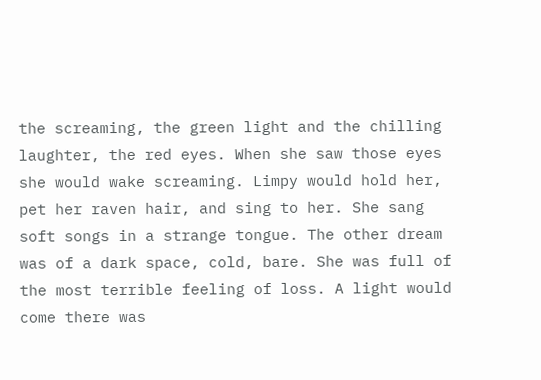the screaming, the green light and the chilling laughter, the red eyes. When she saw those eyes she would wake screaming. Limpy would hold her, pet her raven hair, and sing to her. She sang soft songs in a strange tongue. The other dream was of a dark space, cold, bare. She was full of the most terrible feeling of loss. A light would come there was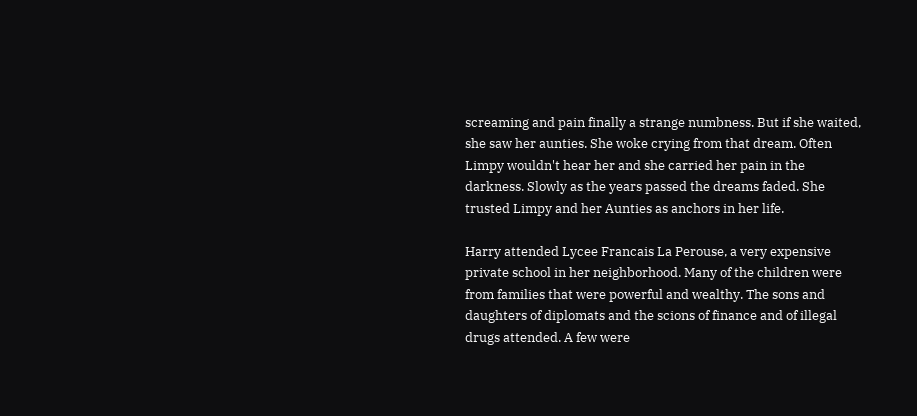screaming and pain finally a strange numbness. But if she waited, she saw her aunties. She woke crying from that dream. Often Limpy wouldn't hear her and she carried her pain in the darkness. Slowly as the years passed the dreams faded. She trusted Limpy and her Aunties as anchors in her life.

Harry attended Lycee Francais La Perouse, a very expensive private school in her neighborhood. Many of the children were from families that were powerful and wealthy. The sons and daughters of diplomats and the scions of finance and of illegal drugs attended. A few were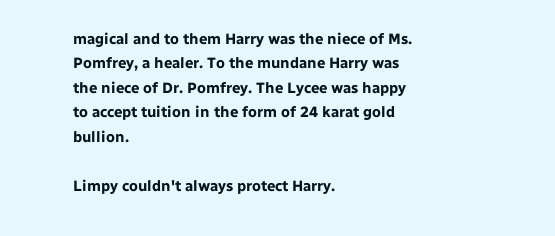magical and to them Harry was the niece of Ms. Pomfrey, a healer. To the mundane Harry was the niece of Dr. Pomfrey. The Lycee was happy to accept tuition in the form of 24 karat gold bullion.

Limpy couldn't always protect Harry.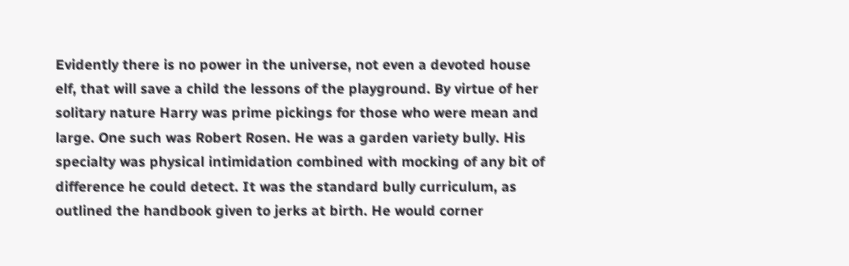Evidently there is no power in the universe, not even a devoted house elf, that will save a child the lessons of the playground. By virtue of her solitary nature Harry was prime pickings for those who were mean and large. One such was Robert Rosen. He was a garden variety bully. His specialty was physical intimidation combined with mocking of any bit of difference he could detect. It was the standard bully curriculum, as outlined the handbook given to jerks at birth. He would corner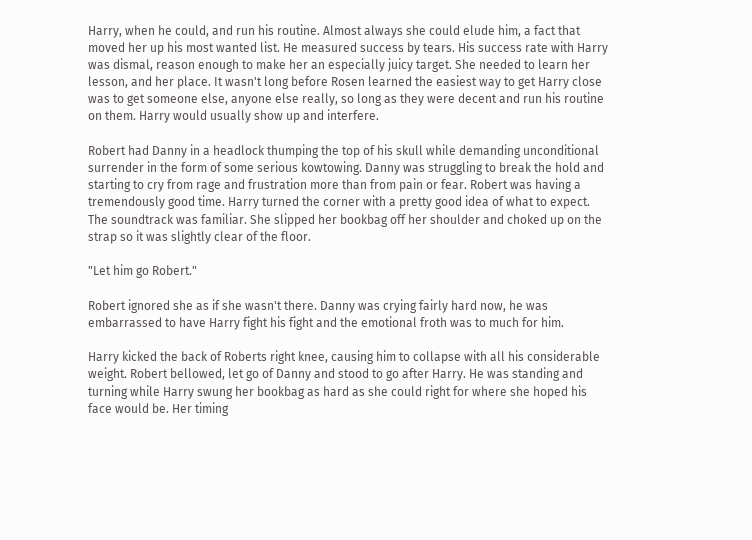Harry, when he could, and run his routine. Almost always she could elude him, a fact that moved her up his most wanted list. He measured success by tears. His success rate with Harry was dismal, reason enough to make her an especially juicy target. She needed to learn her lesson, and her place. It wasn't long before Rosen learned the easiest way to get Harry close was to get someone else, anyone else really, so long as they were decent and run his routine on them. Harry would usually show up and interfere.

Robert had Danny in a headlock thumping the top of his skull while demanding unconditional surrender in the form of some serious kowtowing. Danny was struggling to break the hold and starting to cry from rage and frustration more than from pain or fear. Robert was having a tremendously good time. Harry turned the corner with a pretty good idea of what to expect. The soundtrack was familiar. She slipped her bookbag off her shoulder and choked up on the strap so it was slightly clear of the floor.

"Let him go Robert."

Robert ignored she as if she wasn't there. Danny was crying fairly hard now, he was embarrassed to have Harry fight his fight and the emotional froth was to much for him.

Harry kicked the back of Roberts right knee, causing him to collapse with all his considerable weight. Robert bellowed, let go of Danny and stood to go after Harry. He was standing and turning while Harry swung her bookbag as hard as she could right for where she hoped his face would be. Her timing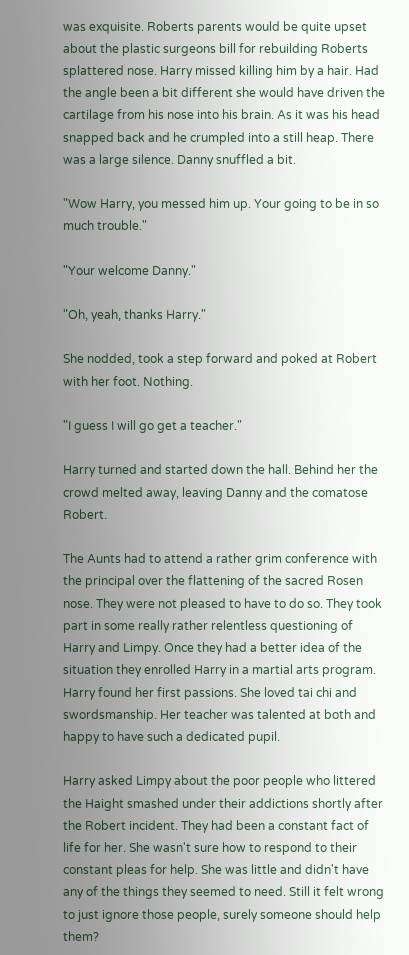was exquisite. Roberts parents would be quite upset about the plastic surgeons bill for rebuilding Roberts splattered nose. Harry missed killing him by a hair. Had the angle been a bit different she would have driven the cartilage from his nose into his brain. As it was his head snapped back and he crumpled into a still heap. There was a large silence. Danny snuffled a bit.

"Wow Harry, you messed him up. Your going to be in so much trouble."

"Your welcome Danny."

"Oh, yeah, thanks Harry."

She nodded, took a step forward and poked at Robert with her foot. Nothing.

"I guess I will go get a teacher."

Harry turned and started down the hall. Behind her the crowd melted away, leaving Danny and the comatose Robert.

The Aunts had to attend a rather grim conference with the principal over the flattening of the sacred Rosen nose. They were not pleased to have to do so. They took part in some really rather relentless questioning of Harry and Limpy. Once they had a better idea of the situation they enrolled Harry in a martial arts program. Harry found her first passions. She loved tai chi and swordsmanship. Her teacher was talented at both and happy to have such a dedicated pupil.

Harry asked Limpy about the poor people who littered the Haight smashed under their addictions shortly after the Robert incident. They had been a constant fact of life for her. She wasn't sure how to respond to their constant pleas for help. She was little and didn't have any of the things they seemed to need. Still it felt wrong to just ignore those people, surely someone should help them?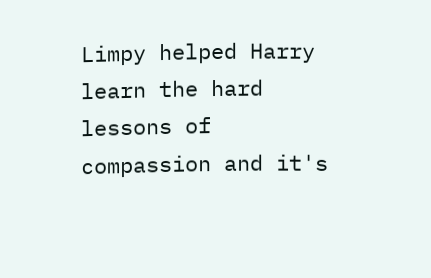Limpy helped Harry learn the hard lessons of compassion and it's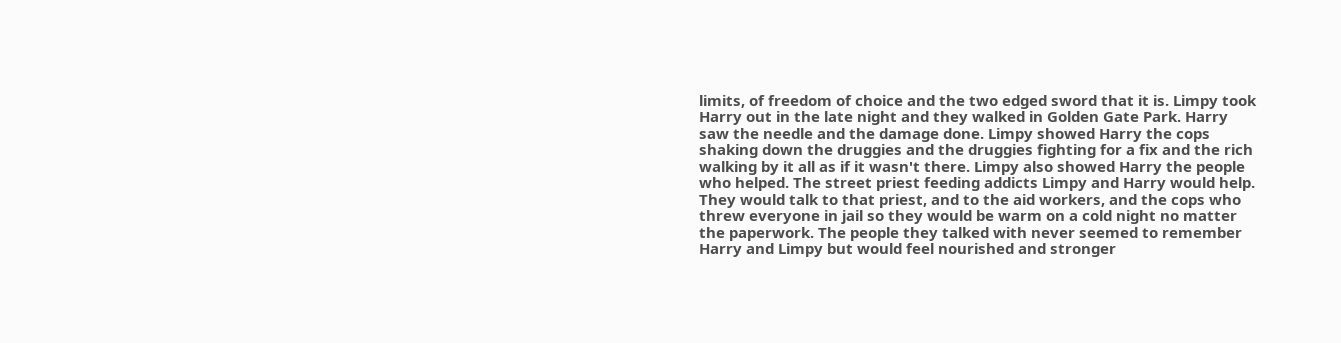limits, of freedom of choice and the two edged sword that it is. Limpy took Harry out in the late night and they walked in Golden Gate Park. Harry saw the needle and the damage done. Limpy showed Harry the cops shaking down the druggies and the druggies fighting for a fix and the rich walking by it all as if it wasn't there. Limpy also showed Harry the people who helped. The street priest feeding addicts Limpy and Harry would help. They would talk to that priest, and to the aid workers, and the cops who threw everyone in jail so they would be warm on a cold night no matter the paperwork. The people they talked with never seemed to remember Harry and Limpy but would feel nourished and stronger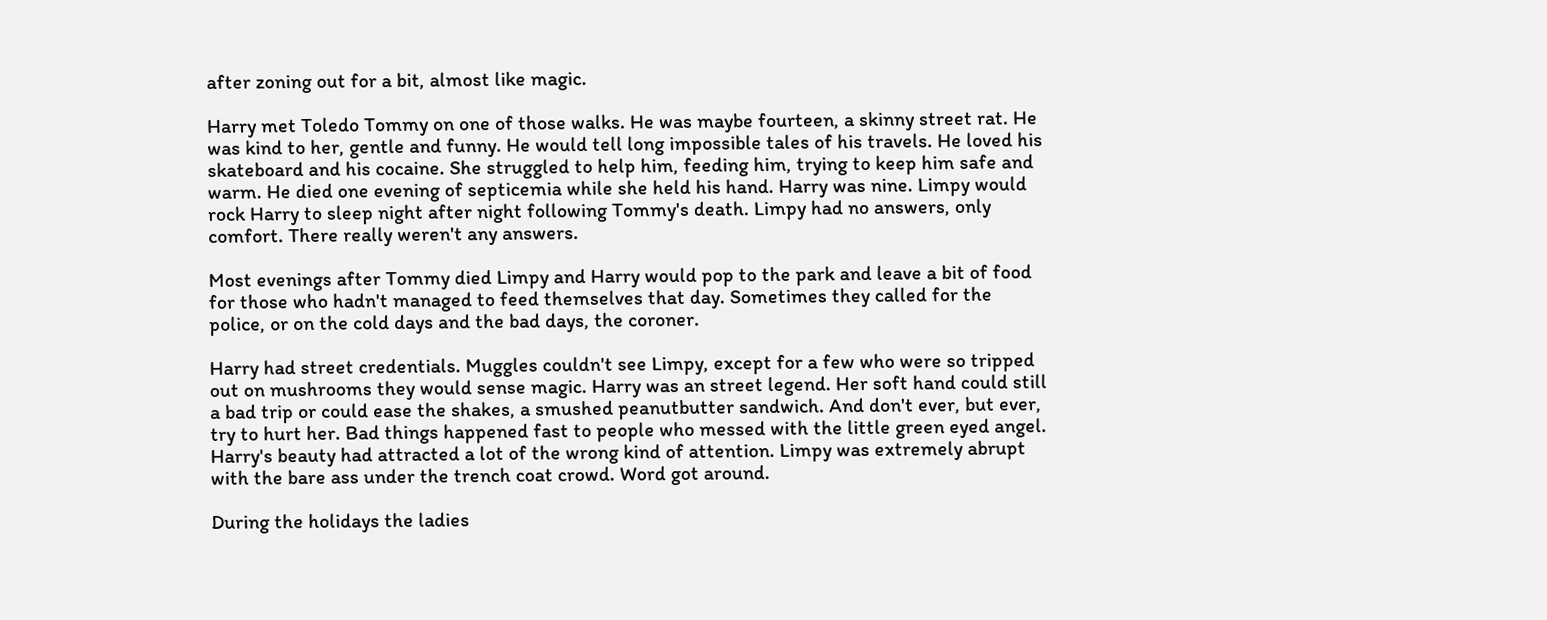after zoning out for a bit, almost like magic.

Harry met Toledo Tommy on one of those walks. He was maybe fourteen, a skinny street rat. He was kind to her, gentle and funny. He would tell long impossible tales of his travels. He loved his skateboard and his cocaine. She struggled to help him, feeding him, trying to keep him safe and warm. He died one evening of septicemia while she held his hand. Harry was nine. Limpy would rock Harry to sleep night after night following Tommy's death. Limpy had no answers, only comfort. There really weren't any answers.

Most evenings after Tommy died Limpy and Harry would pop to the park and leave a bit of food for those who hadn't managed to feed themselves that day. Sometimes they called for the police, or on the cold days and the bad days, the coroner.

Harry had street credentials. Muggles couldn't see Limpy, except for a few who were so tripped out on mushrooms they would sense magic. Harry was an street legend. Her soft hand could still a bad trip or could ease the shakes, a smushed peanutbutter sandwich. And don't ever, but ever, try to hurt her. Bad things happened fast to people who messed with the little green eyed angel. Harry's beauty had attracted a lot of the wrong kind of attention. Limpy was extremely abrupt with the bare ass under the trench coat crowd. Word got around.

During the holidays the ladies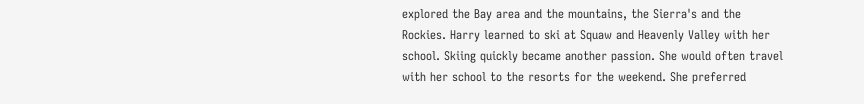explored the Bay area and the mountains, the Sierra's and the Rockies. Harry learned to ski at Squaw and Heavenly Valley with her school. Skiing quickly became another passion. She would often travel with her school to the resorts for the weekend. She preferred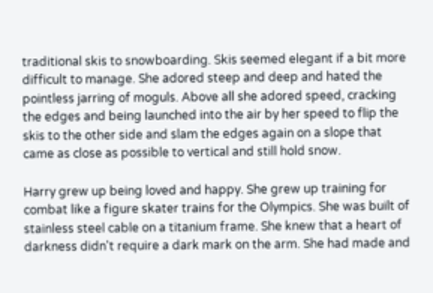traditional skis to snowboarding. Skis seemed elegant if a bit more difficult to manage. She adored steep and deep and hated the pointless jarring of moguls. Above all she adored speed, cracking the edges and being launched into the air by her speed to flip the skis to the other side and slam the edges again on a slope that came as close as possible to vertical and still hold snow.

Harry grew up being loved and happy. She grew up training for combat like a figure skater trains for the Olympics. She was built of stainless steel cable on a titanium frame. She knew that a heart of darkness didn't require a dark mark on the arm. She had made and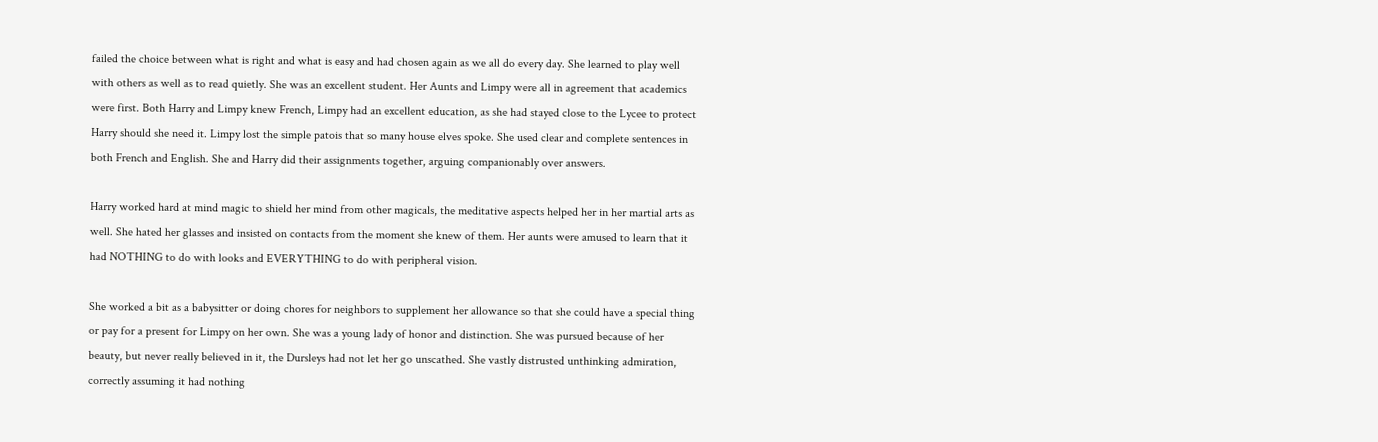failed the choice between what is right and what is easy and had chosen again as we all do every day. She learned to play well with others as well as to read quietly. She was an excellent student. Her Aunts and Limpy were all in agreement that academics were first. Both Harry and Limpy knew French, Limpy had an excellent education, as she had stayed close to the Lycee to protect Harry should she need it. Limpy lost the simple patois that so many house elves spoke. She used clear and complete sentences in both French and English. She and Harry did their assignments together, arguing companionably over answers.

Harry worked hard at mind magic to shield her mind from other magicals, the meditative aspects helped her in her martial arts as well. She hated her glasses and insisted on contacts from the moment she knew of them. Her aunts were amused to learn that it had NOTHING to do with looks and EVERYTHING to do with peripheral vision.

She worked a bit as a babysitter or doing chores for neighbors to supplement her allowance so that she could have a special thing or pay for a present for Limpy on her own. She was a young lady of honor and distinction. She was pursued because of her beauty, but never really believed in it, the Dursleys had not let her go unscathed. She vastly distrusted unthinking admiration, correctly assuming it had nothing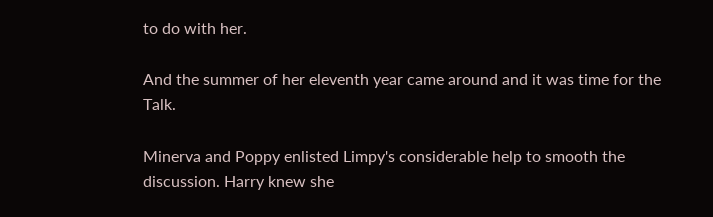to do with her.

And the summer of her eleventh year came around and it was time for the Talk.

Minerva and Poppy enlisted Limpy's considerable help to smooth the discussion. Harry knew she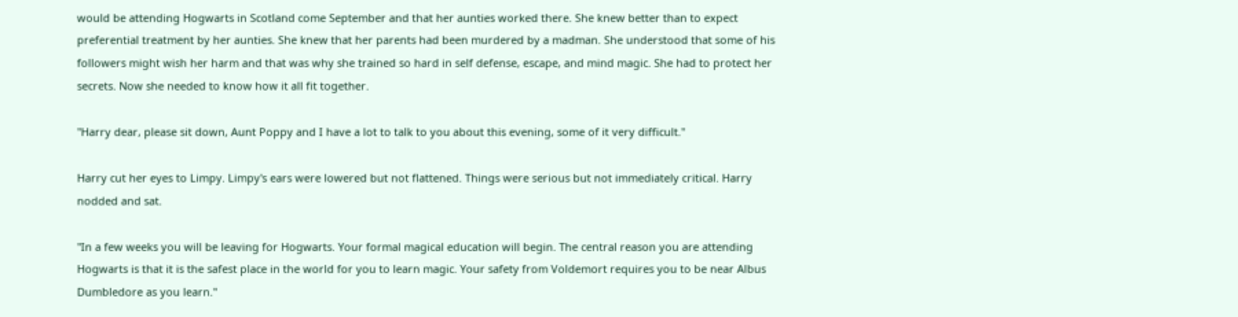would be attending Hogwarts in Scotland come September and that her aunties worked there. She knew better than to expect preferential treatment by her aunties. She knew that her parents had been murdered by a madman. She understood that some of his followers might wish her harm and that was why she trained so hard in self defense, escape, and mind magic. She had to protect her secrets. Now she needed to know how it all fit together.

"Harry dear, please sit down, Aunt Poppy and I have a lot to talk to you about this evening, some of it very difficult."

Harry cut her eyes to Limpy. Limpy's ears were lowered but not flattened. Things were serious but not immediately critical. Harry nodded and sat.

"In a few weeks you will be leaving for Hogwarts. Your formal magical education will begin. The central reason you are attending Hogwarts is that it is the safest place in the world for you to learn magic. Your safety from Voldemort requires you to be near Albus Dumbledore as you learn."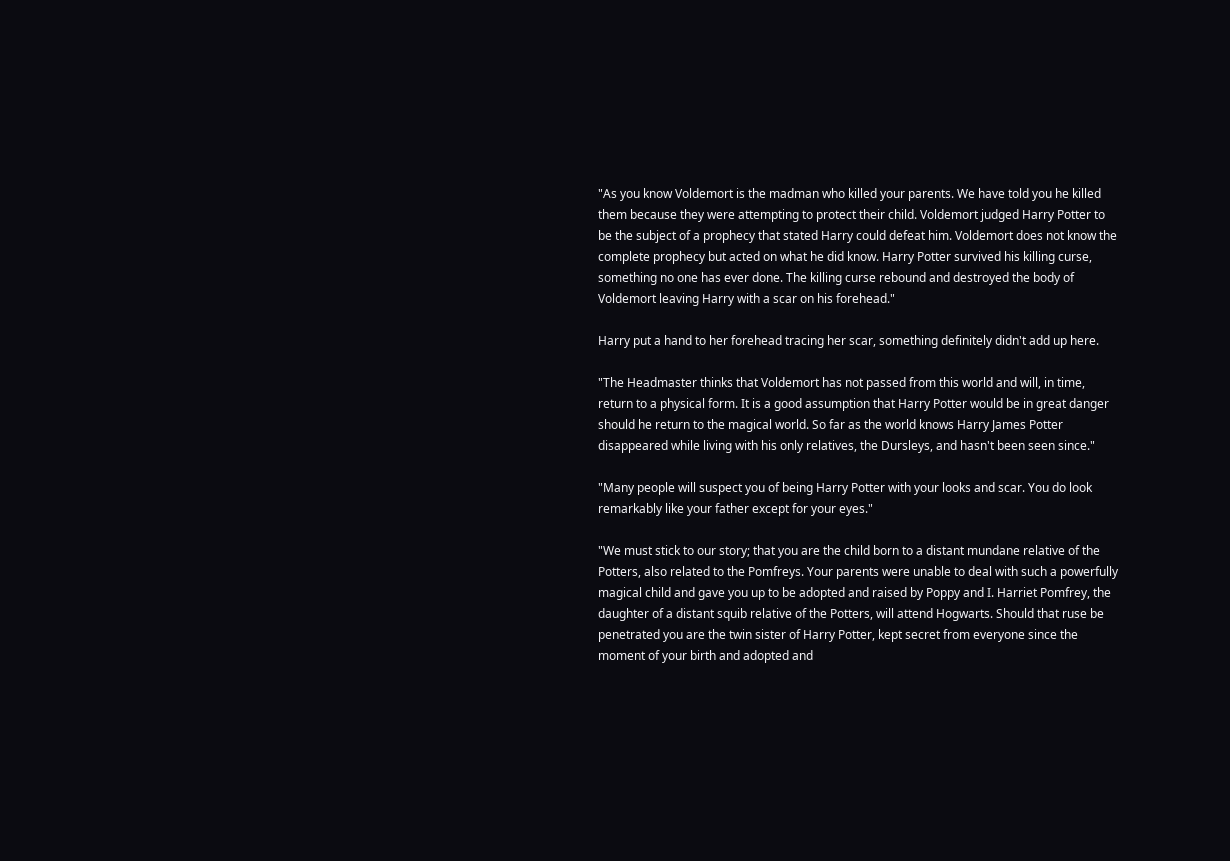"As you know Voldemort is the madman who killed your parents. We have told you he killed them because they were attempting to protect their child. Voldemort judged Harry Potter to be the subject of a prophecy that stated Harry could defeat him. Voldemort does not know the complete prophecy but acted on what he did know. Harry Potter survived his killing curse, something no one has ever done. The killing curse rebound and destroyed the body of Voldemort leaving Harry with a scar on his forehead."

Harry put a hand to her forehead tracing her scar, something definitely didn't add up here.

"The Headmaster thinks that Voldemort has not passed from this world and will, in time, return to a physical form. It is a good assumption that Harry Potter would be in great danger should he return to the magical world. So far as the world knows Harry James Potter disappeared while living with his only relatives, the Dursleys, and hasn't been seen since."

"Many people will suspect you of being Harry Potter with your looks and scar. You do look remarkably like your father except for your eyes."

"We must stick to our story; that you are the child born to a distant mundane relative of the Potters, also related to the Pomfreys. Your parents were unable to deal with such a powerfully magical child and gave you up to be adopted and raised by Poppy and I. Harriet Pomfrey, the daughter of a distant squib relative of the Potters, will attend Hogwarts. Should that ruse be penetrated you are the twin sister of Harry Potter, kept secret from everyone since the moment of your birth and adopted and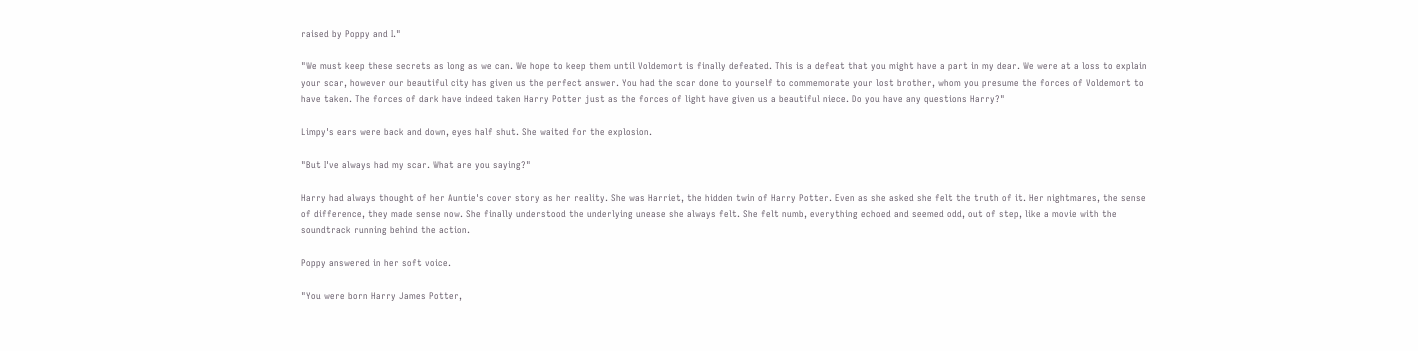raised by Poppy and I."

"We must keep these secrets as long as we can. We hope to keep them until Voldemort is finally defeated. This is a defeat that you might have a part in my dear. We were at a loss to explain your scar, however our beautiful city has given us the perfect answer. You had the scar done to yourself to commemorate your lost brother, whom you presume the forces of Voldemort to have taken. The forces of dark have indeed taken Harry Potter just as the forces of light have given us a beautiful niece. Do you have any questions Harry?"

Limpy's ears were back and down, eyes half shut. She waited for the explosion.

"But I've always had my scar. What are you saying?"

Harry had always thought of her Auntie's cover story as her reality. She was Harriet, the hidden twin of Harry Potter. Even as she asked she felt the truth of it. Her nightmares, the sense of difference, they made sense now. She finally understood the underlying unease she always felt. She felt numb, everything echoed and seemed odd, out of step, like a movie with the soundtrack running behind the action.

Poppy answered in her soft voice.

"You were born Harry James Potter,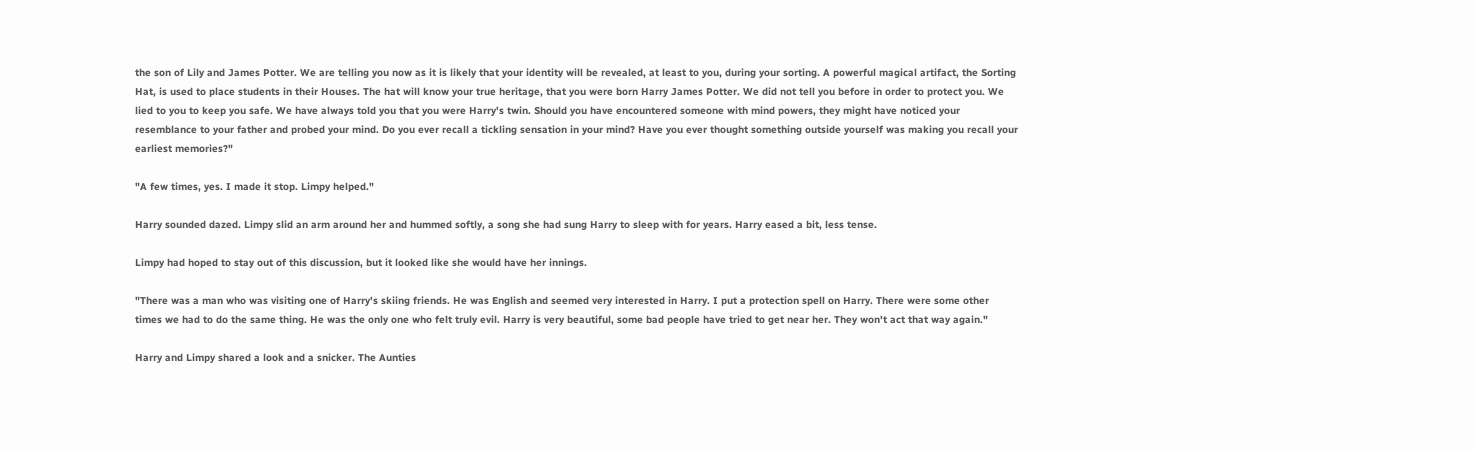the son of Lily and James Potter. We are telling you now as it is likely that your identity will be revealed, at least to you, during your sorting. A powerful magical artifact, the Sorting Hat, is used to place students in their Houses. The hat will know your true heritage, that you were born Harry James Potter. We did not tell you before in order to protect you. We lied to you to keep you safe. We have always told you that you were Harry's twin. Should you have encountered someone with mind powers, they might have noticed your resemblance to your father and probed your mind. Do you ever recall a tickling sensation in your mind? Have you ever thought something outside yourself was making you recall your earliest memories?"

"A few times, yes. I made it stop. Limpy helped."

Harry sounded dazed. Limpy slid an arm around her and hummed softly, a song she had sung Harry to sleep with for years. Harry eased a bit, less tense.

Limpy had hoped to stay out of this discussion, but it looked like she would have her innings.

"There was a man who was visiting one of Harry's skiing friends. He was English and seemed very interested in Harry. I put a protection spell on Harry. There were some other times we had to do the same thing. He was the only one who felt truly evil. Harry is very beautiful, some bad people have tried to get near her. They won't act that way again."

Harry and Limpy shared a look and a snicker. The Aunties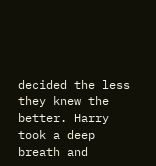decided the less they knew the better. Harry took a deep breath and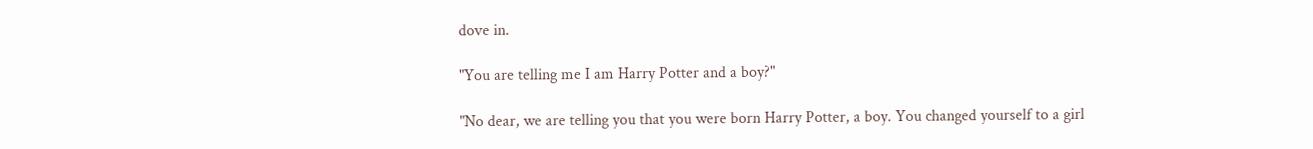dove in.

"You are telling me I am Harry Potter and a boy?"

"No dear, we are telling you that you were born Harry Potter, a boy. You changed yourself to a girl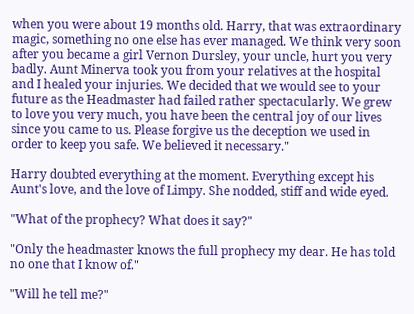when you were about 19 months old. Harry, that was extraordinary magic, something no one else has ever managed. We think very soon after you became a girl Vernon Dursley, your uncle, hurt you very badly. Aunt Minerva took you from your relatives at the hospital and I healed your injuries. We decided that we would see to your future as the Headmaster had failed rather spectacularly. We grew to love you very much, you have been the central joy of our lives since you came to us. Please forgive us the deception we used in order to keep you safe. We believed it necessary."

Harry doubted everything at the moment. Everything except his Aunt's love, and the love of Limpy. She nodded, stiff and wide eyed.

"What of the prophecy? What does it say?"

"Only the headmaster knows the full prophecy my dear. He has told no one that I know of."

"Will he tell me?"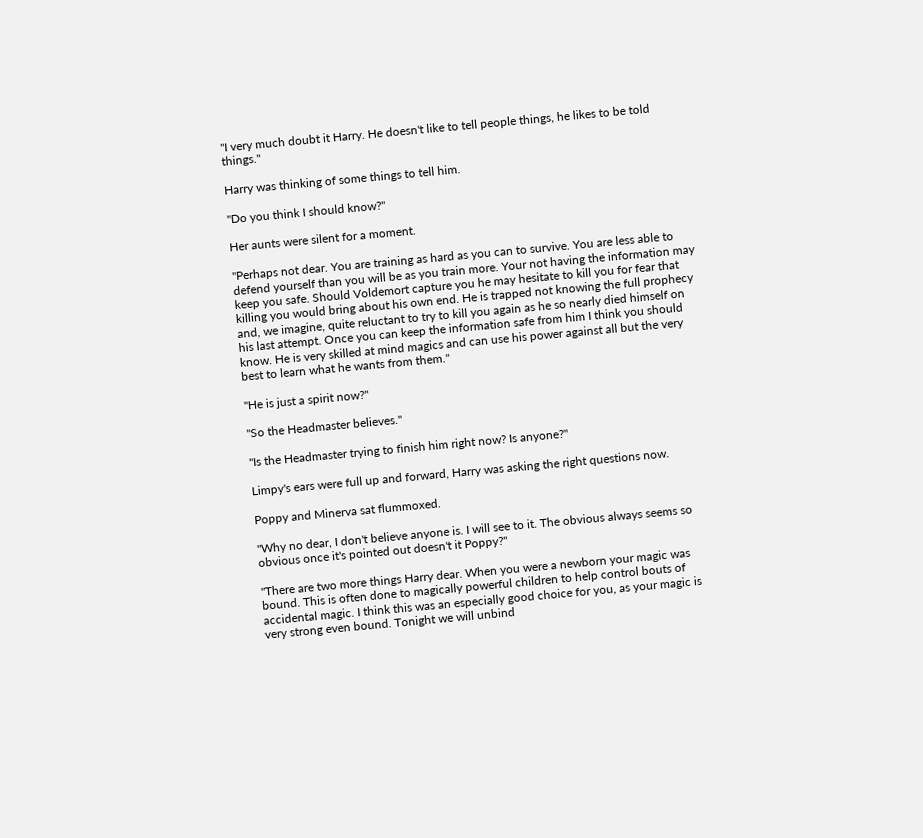"I very much doubt it Harry. He doesn't like to tell people things, he likes to be told things."

Harry was thinking of some things to tell him.

"Do you think I should know?"

Her aunts were silent for a moment.

"Perhaps not dear. You are training as hard as you can to survive. You are less able to defend yourself than you will be as you train more. Your not having the information may keep you safe. Should Voldemort capture you he may hesitate to kill you for fear that killing you would bring about his own end. He is trapped not knowing the full prophecy and, we imagine, quite reluctant to try to kill you again as he so nearly died himself on his last attempt. Once you can keep the information safe from him I think you should know. He is very skilled at mind magics and can use his power against all but the very best to learn what he wants from them."

"He is just a spirit now?"

"So the Headmaster believes."

"Is the Headmaster trying to finish him right now? Is anyone?"

Limpy's ears were full up and forward, Harry was asking the right questions now.

Poppy and Minerva sat flummoxed.

"Why no dear, I don't believe anyone is. I will see to it. The obvious always seems so obvious once it's pointed out doesn't it Poppy?"

"There are two more things Harry dear. When you were a newborn your magic was bound. This is often done to magically powerful children to help control bouts of accidental magic. I think this was an especially good choice for you, as your magic is very strong even bound. Tonight we will unbind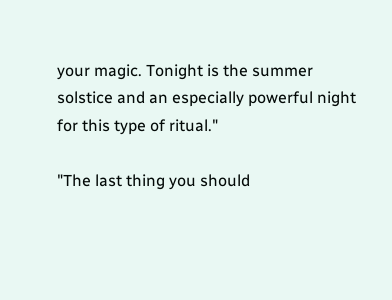your magic. Tonight is the summer solstice and an especially powerful night for this type of ritual."

"The last thing you should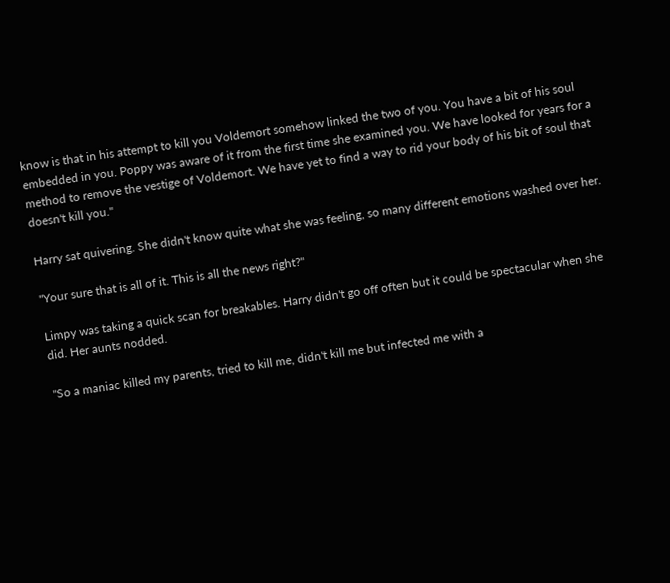know is that in his attempt to kill you Voldemort somehow linked the two of you. You have a bit of his soul embedded in you. Poppy was aware of it from the first time she examined you. We have looked for years for a method to remove the vestige of Voldemort. We have yet to find a way to rid your body of his bit of soul that doesn't kill you."

Harry sat quivering. She didn't know quite what she was feeling, so many different emotions washed over her.

"Your sure that is all of it. This is all the news right?"

Limpy was taking a quick scan for breakables. Harry didn't go off often but it could be spectacular when she did. Her aunts nodded.

"So a maniac killed my parents, tried to kill me, didn't kill me but infected me with a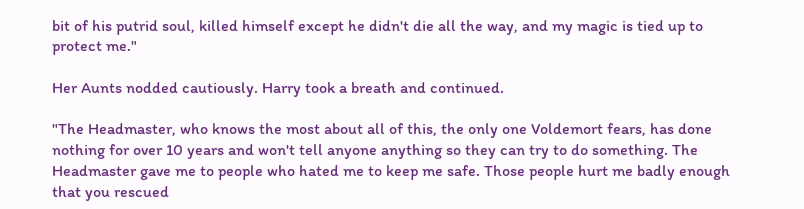bit of his putrid soul, killed himself except he didn't die all the way, and my magic is tied up to protect me."

Her Aunts nodded cautiously. Harry took a breath and continued.

"The Headmaster, who knows the most about all of this, the only one Voldemort fears, has done nothing for over 10 years and won't tell anyone anything so they can try to do something. The Headmaster gave me to people who hated me to keep me safe. Those people hurt me badly enough that you rescued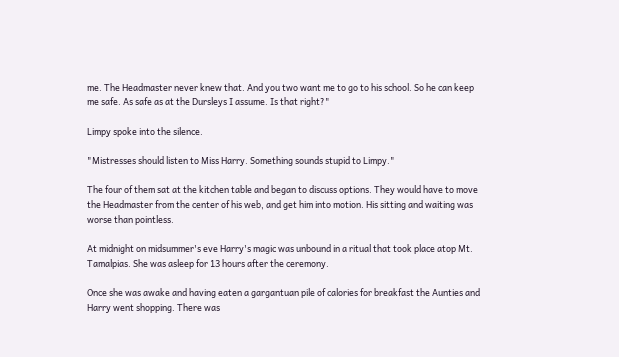me. The Headmaster never knew that. And you two want me to go to his school. So he can keep me safe. As safe as at the Dursleys I assume. Is that right?"

Limpy spoke into the silence.

"Mistresses should listen to Miss Harry. Something sounds stupid to Limpy."

The four of them sat at the kitchen table and began to discuss options. They would have to move the Headmaster from the center of his web, and get him into motion. His sitting and waiting was worse than pointless.

At midnight on midsummer's eve Harry's magic was unbound in a ritual that took place atop Mt. Tamalpias. She was asleep for 13 hours after the ceremony.

Once she was awake and having eaten a gargantuan pile of calories for breakfast the Aunties and Harry went shopping. There was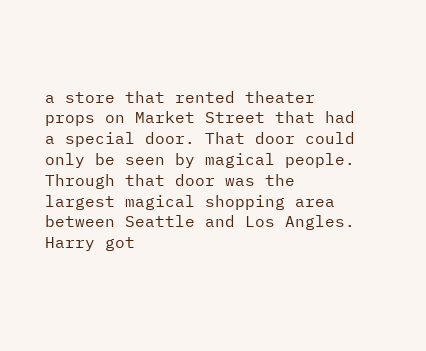a store that rented theater props on Market Street that had a special door. That door could only be seen by magical people. Through that door was the largest magical shopping area between Seattle and Los Angles. Harry got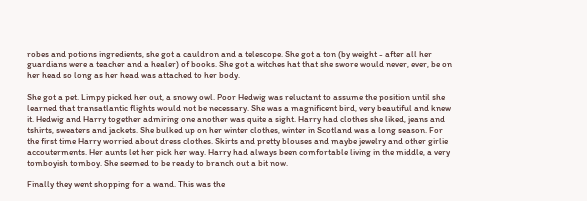robes and potions ingredients, she got a cauldron and a telescope. She got a ton (by weight - after all her guardians were a teacher and a healer) of books. She got a witches hat that she swore would never, ever, be on her head so long as her head was attached to her body.

She got a pet. Limpy picked her out, a snowy owl. Poor Hedwig was reluctant to assume the position until she learned that transatlantic flights would not be necessary. She was a magnificent bird, very beautiful and knew it. Hedwig and Harry together admiring one another was quite a sight. Harry had clothes she liked, jeans and tshirts, sweaters and jackets. She bulked up on her winter clothes, winter in Scotland was a long season. For the first time Harry worried about dress clothes. Skirts and pretty blouses and maybe jewelry and other girlie accouterments. Her aunts let her pick her way. Harry had always been comfortable living in the middle, a very tomboyish tomboy. She seemed to be ready to branch out a bit now.

Finally they went shopping for a wand. This was the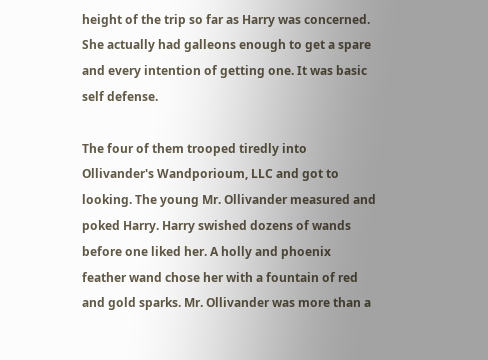height of the trip so far as Harry was concerned. She actually had galleons enough to get a spare and every intention of getting one. It was basic self defense.

The four of them trooped tiredly into Ollivander's Wandporioum, LLC and got to looking. The young Mr. Ollivander measured and poked Harry. Harry swished dozens of wands before one liked her. A holly and phoenix feather wand chose her with a fountain of red and gold sparks. Mr. Ollivander was more than a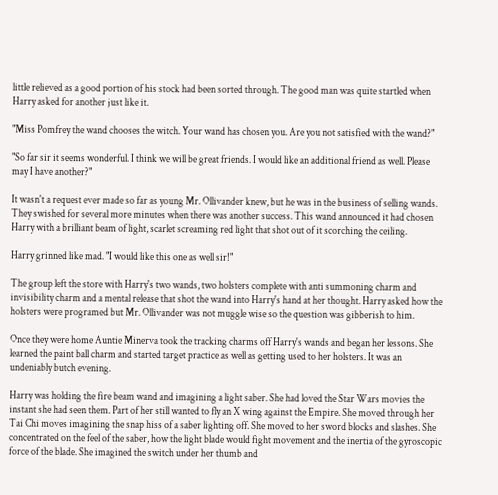little relieved as a good portion of his stock had been sorted through. The good man was quite startled when Harry asked for another just like it.

"Miss Pomfrey the wand chooses the witch. Your wand has chosen you. Are you not satisfied with the wand?"

"So far sir it seems wonderful. I think we will be great friends. I would like an additional friend as well. Please may I have another?"

It wasn't a request ever made so far as young Mr. Ollivander knew, but he was in the business of selling wands. They swished for several more minutes when there was another success. This wand announced it had chosen Harry with a brilliant beam of light, scarlet screaming red light that shot out of it scorching the ceiling.

Harry grinned like mad. "I would like this one as well sir!"

The group left the store with Harry's two wands, two holsters complete with anti summoning charm and invisibility charm and a mental release that shot the wand into Harry's hand at her thought. Harry asked how the holsters were programed but Mr. Ollivander was not muggle wise so the question was gibberish to him.

Once they were home Auntie Minerva took the tracking charms off Harry's wands and began her lessons. She learned the paint ball charm and started target practice as well as getting used to her holsters. It was an undeniably butch evening.

Harry was holding the fire beam wand and imagining a light saber. She had loved the Star Wars movies the instant she had seen them. Part of her still wanted to fly an X wing against the Empire. She moved through her Tai Chi moves imagining the snap hiss of a saber lighting off. She moved to her sword blocks and slashes. She concentrated on the feel of the saber, how the light blade would fight movement and the inertia of the gyroscopic force of the blade. She imagined the switch under her thumb and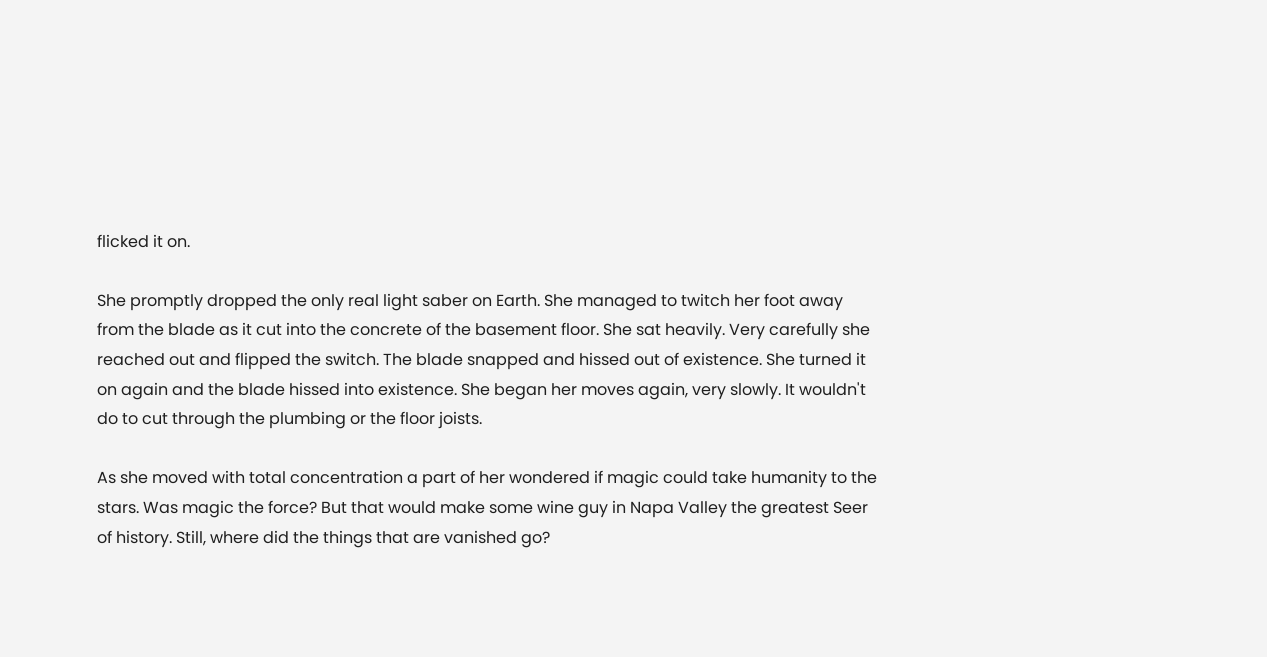flicked it on.

She promptly dropped the only real light saber on Earth. She managed to twitch her foot away from the blade as it cut into the concrete of the basement floor. She sat heavily. Very carefully she reached out and flipped the switch. The blade snapped and hissed out of existence. She turned it on again and the blade hissed into existence. She began her moves again, very slowly. It wouldn't do to cut through the plumbing or the floor joists.

As she moved with total concentration a part of her wondered if magic could take humanity to the stars. Was magic the force? But that would make some wine guy in Napa Valley the greatest Seer of history. Still, where did the things that are vanished go?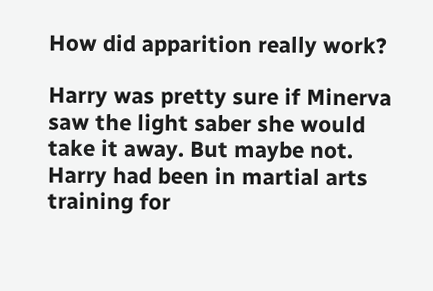How did apparition really work?

Harry was pretty sure if Minerva saw the light saber she would take it away. But maybe not. Harry had been in martial arts training for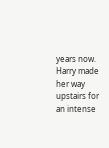years now. Harry made her way upstairs for an intense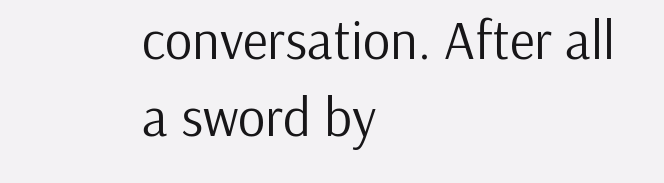conversation. After all a sword by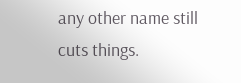any other name still cuts things.